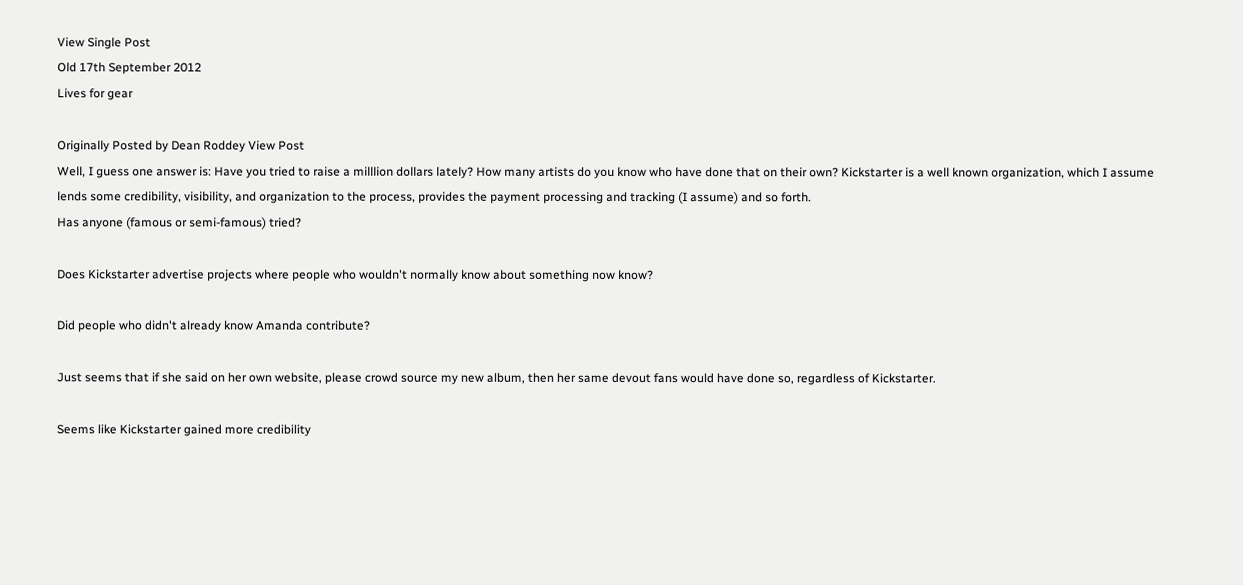View Single Post
Old 17th September 2012
Lives for gear

Originally Posted by Dean Roddey View Post
Well, I guess one answer is: Have you tried to raise a milllion dollars lately? How many artists do you know who have done that on their own? Kickstarter is a well known organization, which I assume lends some credibility, visibility, and organization to the process, provides the payment processing and tracking (I assume) and so forth.
Has anyone (famous or semi-famous) tried?

Does Kickstarter advertise projects where people who wouldn't normally know about something now know?

Did people who didn't already know Amanda contribute?

Just seems that if she said on her own website, please crowd source my new album, then her same devout fans would have done so, regardless of Kickstarter.

Seems like Kickstarter gained more credibility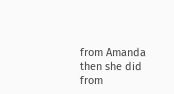from Amanda then she did from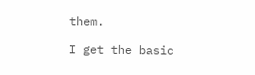them.

I get the basic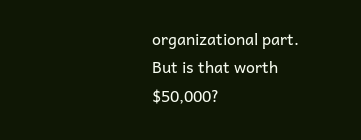organizational part. But is that worth $50,000?